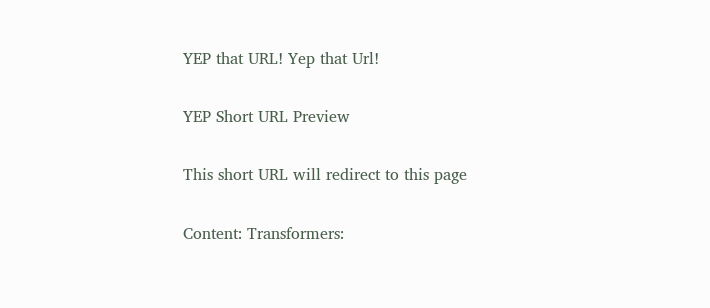YEP that URL! Yep that Url!

YEP Short URL Preview

This short URL will redirect to this page

Content: Transformers: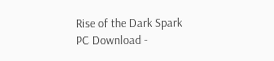Rise of the Dark Spark PC Download -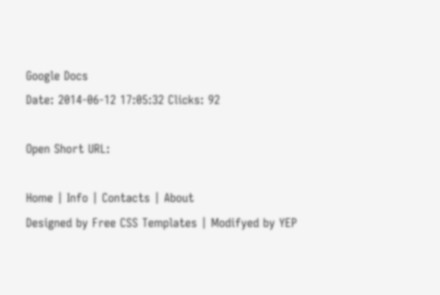Google Docs
Date: 2014-06-12 17:05:32 Clicks: 92

Open Short URL:

Home | Info | Contacts | About
Designed by Free CSS Templates | Modifyed by YEP